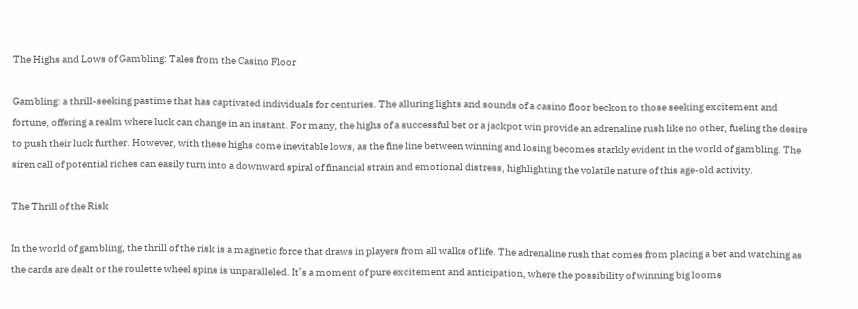The Highs and Lows of Gambling: Tales from the Casino Floor

Gambling: a thrill-seeking pastime that has captivated individuals for centuries. The alluring lights and sounds of a casino floor beckon to those seeking excitement and fortune, offering a realm where luck can change in an instant. For many, the highs of a successful bet or a jackpot win provide an adrenaline rush like no other, fueling the desire to push their luck further. However, with these highs come inevitable lows, as the fine line between winning and losing becomes starkly evident in the world of gambling. The siren call of potential riches can easily turn into a downward spiral of financial strain and emotional distress, highlighting the volatile nature of this age-old activity.

The Thrill of the Risk

In the world of gambling, the thrill of the risk is a magnetic force that draws in players from all walks of life. The adrenaline rush that comes from placing a bet and watching as the cards are dealt or the roulette wheel spins is unparalleled. It’s a moment of pure excitement and anticipation, where the possibility of winning big looms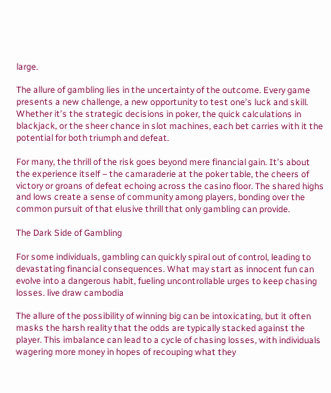large.

The allure of gambling lies in the uncertainty of the outcome. Every game presents a new challenge, a new opportunity to test one’s luck and skill. Whether it’s the strategic decisions in poker, the quick calculations in blackjack, or the sheer chance in slot machines, each bet carries with it the potential for both triumph and defeat.

For many, the thrill of the risk goes beyond mere financial gain. It’s about the experience itself – the camaraderie at the poker table, the cheers of victory or groans of defeat echoing across the casino floor. The shared highs and lows create a sense of community among players, bonding over the common pursuit of that elusive thrill that only gambling can provide.

The Dark Side of Gambling

For some individuals, gambling can quickly spiral out of control, leading to devastating financial consequences. What may start as innocent fun can evolve into a dangerous habit, fueling uncontrollable urges to keep chasing losses. live draw cambodia

The allure of the possibility of winning big can be intoxicating, but it often masks the harsh reality that the odds are typically stacked against the player. This imbalance can lead to a cycle of chasing losses, with individuals wagering more money in hopes of recouping what they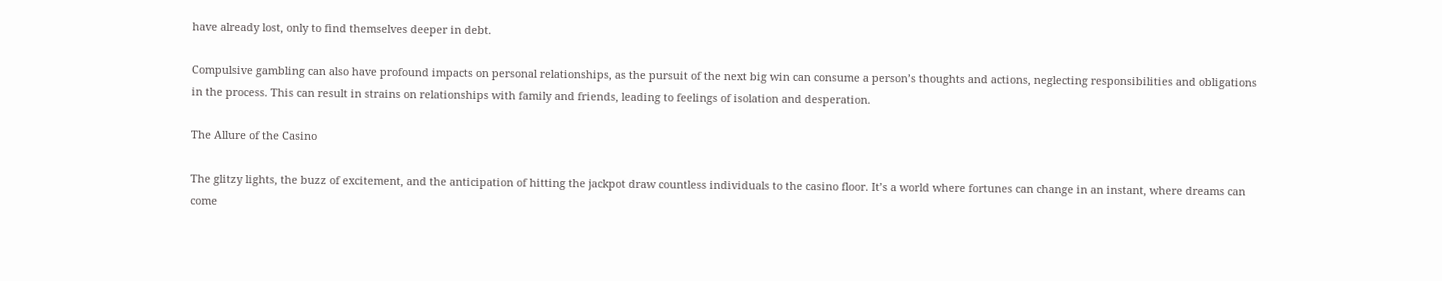have already lost, only to find themselves deeper in debt.

Compulsive gambling can also have profound impacts on personal relationships, as the pursuit of the next big win can consume a person’s thoughts and actions, neglecting responsibilities and obligations in the process. This can result in strains on relationships with family and friends, leading to feelings of isolation and desperation.

The Allure of the Casino

The glitzy lights, the buzz of excitement, and the anticipation of hitting the jackpot draw countless individuals to the casino floor. It’s a world where fortunes can change in an instant, where dreams can come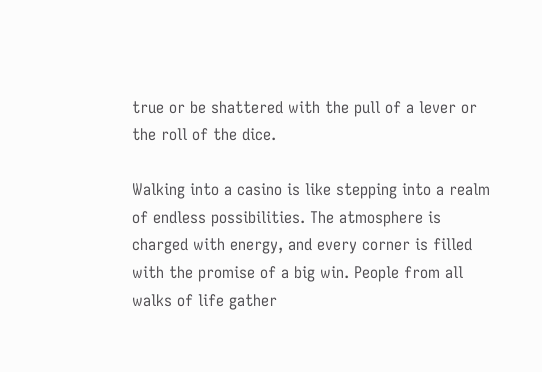true or be shattered with the pull of a lever or the roll of the dice.

Walking into a casino is like stepping into a realm of endless possibilities. The atmosphere is charged with energy, and every corner is filled with the promise of a big win. People from all walks of life gather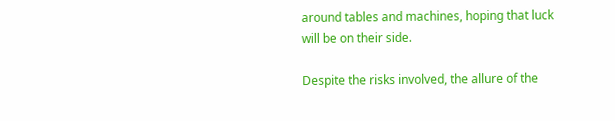around tables and machines, hoping that luck will be on their side.

Despite the risks involved, the allure of the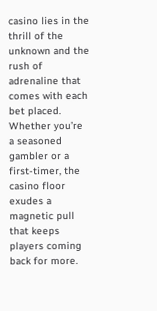casino lies in the thrill of the unknown and the rush of adrenaline that comes with each bet placed. Whether you’re a seasoned gambler or a first-timer, the casino floor exudes a magnetic pull that keeps players coming back for more.